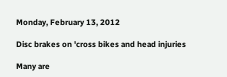Monday, February 13, 2012

Disc brakes on 'cross bikes and head injuries

Many are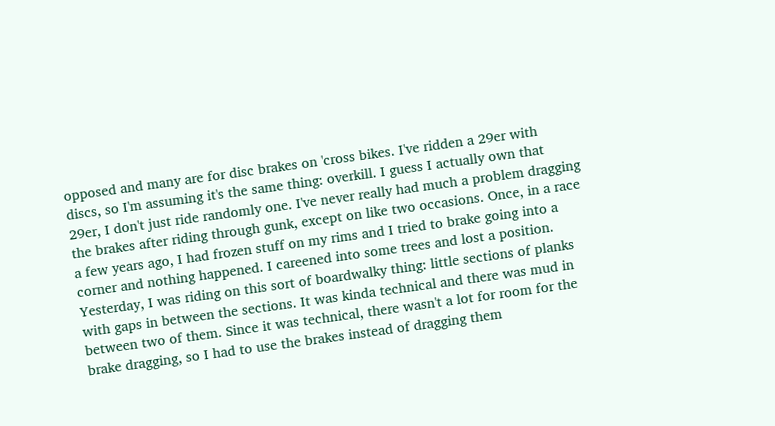opposed and many are for disc brakes on 'cross bikes. I've ridden a 29er with discs, so I'm assuming it's the same thing: overkill. I guess I actually own that 29er, I don't just ride randomly one. I've never really had much a problem dragging the brakes after riding through gunk, except on like two occasions. Once, in a race a few years ago, I had frozen stuff on my rims and I tried to brake going into a corner and nothing happened. I careened into some trees and lost a position. Yesterday, I was riding on this sort of boardwalky thing: little sections of planks with gaps in between the sections. It was kinda technical and there was mud in between two of them. Since it was technical, there wasn't a lot for room for the brake dragging, so I had to use the brakes instead of dragging them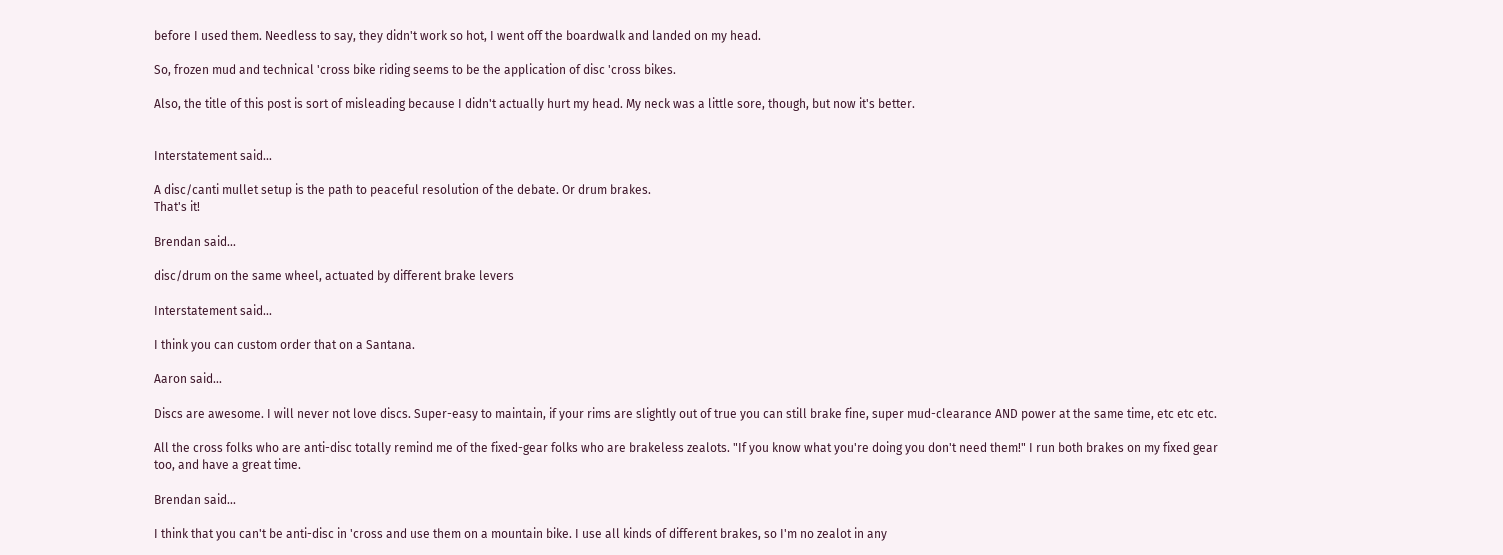before I used them. Needless to say, they didn't work so hot, I went off the boardwalk and landed on my head.

So, frozen mud and technical 'cross bike riding seems to be the application of disc 'cross bikes.

Also, the title of this post is sort of misleading because I didn't actually hurt my head. My neck was a little sore, though, but now it's better.


Interstatement said...

A disc/canti mullet setup is the path to peaceful resolution of the debate. Or drum brakes.
That's it!

Brendan said...

disc/drum on the same wheel, actuated by different brake levers

Interstatement said...

I think you can custom order that on a Santana.

Aaron said...

Discs are awesome. I will never not love discs. Super-easy to maintain, if your rims are slightly out of true you can still brake fine, super mud-clearance AND power at the same time, etc etc etc.

All the cross folks who are anti-disc totally remind me of the fixed-gear folks who are brakeless zealots. "If you know what you're doing you don't need them!" I run both brakes on my fixed gear too, and have a great time.

Brendan said...

I think that you can't be anti-disc in 'cross and use them on a mountain bike. I use all kinds of different brakes, so I'm no zealot in any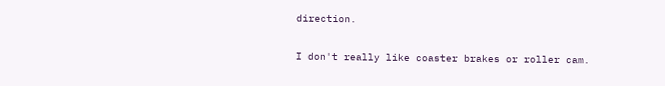direction.

I don't really like coaster brakes or roller cam.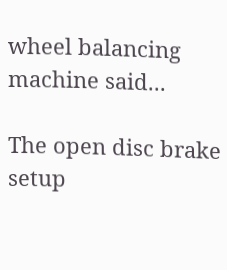wheel balancing machine said...

The open disc brake setup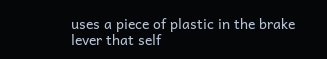uses a piece of plastic in the brake lever that self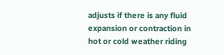adjusts if there is any fluid expansion or contraction in hot or cold weather riding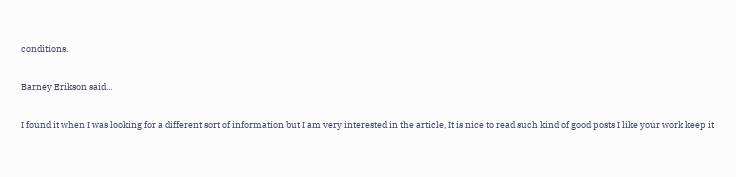conditions.

Barney Erikson said...

I found it when I was looking for a different sort of information but I am very interested in the article, It is nice to read such kind of good posts I like your work keep it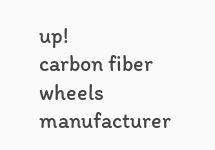up!
carbon fiber wheels manufacturer